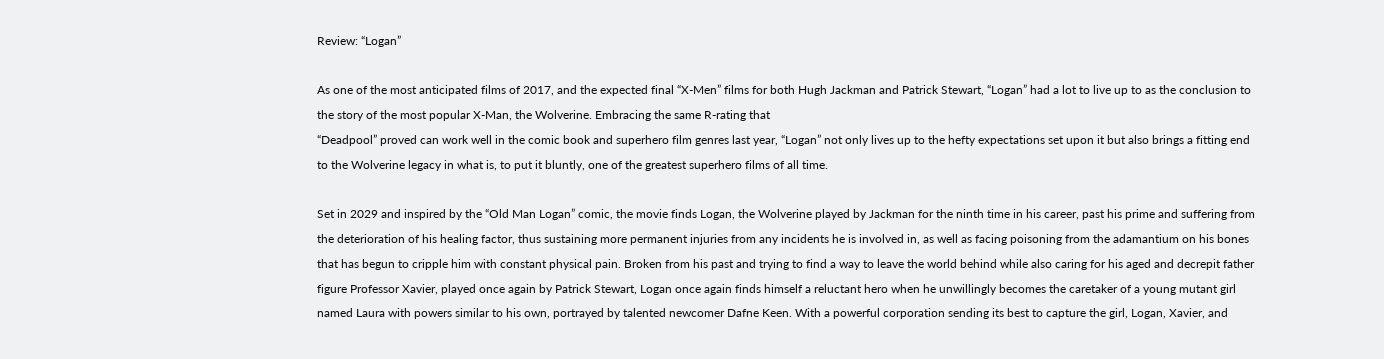Review: “Logan”

As one of the most anticipated films of 2017, and the expected final “X-Men” films for both Hugh Jackman and Patrick Stewart, “Logan” had a lot to live up to as the conclusion to the story of the most popular X-Man, the Wolverine. Embracing the same R-rating that
“Deadpool” proved can work well in the comic book and superhero film genres last year, “Logan” not only lives up to the hefty expectations set upon it but also brings a fitting end to the Wolverine legacy in what is, to put it bluntly, one of the greatest superhero films of all time.

Set in 2029 and inspired by the “Old Man Logan” comic, the movie finds Logan, the Wolverine played by Jackman for the ninth time in his career, past his prime and suffering from the deterioration of his healing factor, thus sustaining more permanent injuries from any incidents he is involved in, as well as facing poisoning from the adamantium on his bones that has begun to cripple him with constant physical pain. Broken from his past and trying to find a way to leave the world behind while also caring for his aged and decrepit father figure Professor Xavier, played once again by Patrick Stewart, Logan once again finds himself a reluctant hero when he unwillingly becomes the caretaker of a young mutant girl named Laura with powers similar to his own, portrayed by talented newcomer Dafne Keen. With a powerful corporation sending its best to capture the girl, Logan, Xavier, and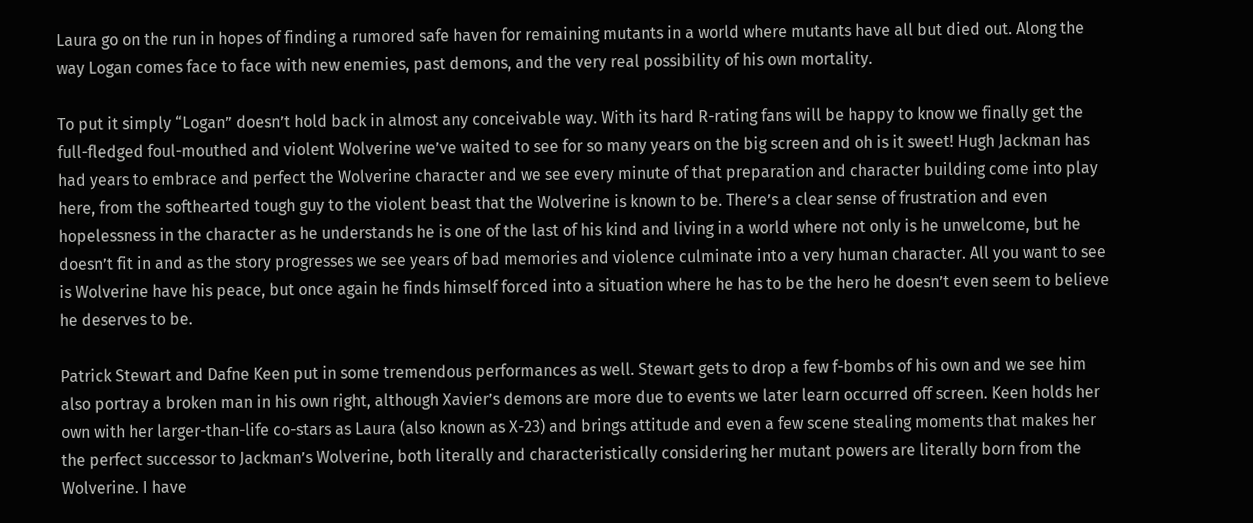Laura go on the run in hopes of finding a rumored safe haven for remaining mutants in a world where mutants have all but died out. Along the way Logan comes face to face with new enemies, past demons, and the very real possibility of his own mortality.

To put it simply “Logan” doesn’t hold back in almost any conceivable way. With its hard R-rating fans will be happy to know we finally get the full-fledged foul-mouthed and violent Wolverine we’ve waited to see for so many years on the big screen and oh is it sweet! Hugh Jackman has had years to embrace and perfect the Wolverine character and we see every minute of that preparation and character building come into play here, from the softhearted tough guy to the violent beast that the Wolverine is known to be. There’s a clear sense of frustration and even hopelessness in the character as he understands he is one of the last of his kind and living in a world where not only is he unwelcome, but he doesn’t fit in and as the story progresses we see years of bad memories and violence culminate into a very human character. All you want to see is Wolverine have his peace, but once again he finds himself forced into a situation where he has to be the hero he doesn’t even seem to believe he deserves to be.

Patrick Stewart and Dafne Keen put in some tremendous performances as well. Stewart gets to drop a few f-bombs of his own and we see him also portray a broken man in his own right, although Xavier’s demons are more due to events we later learn occurred off screen. Keen holds her own with her larger-than-life co-stars as Laura (also known as X-23) and brings attitude and even a few scene stealing moments that makes her the perfect successor to Jackman’s Wolverine, both literally and characteristically considering her mutant powers are literally born from the Wolverine. I have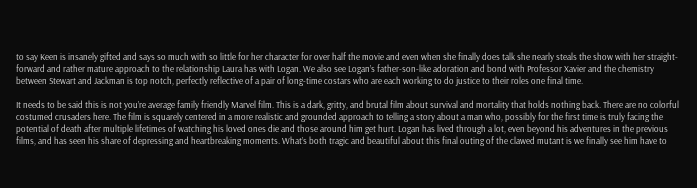to say Keen is insanely gifted and says so much with so little for her character for over half the movie and even when she finally does talk she nearly steals the show with her straight-forward and rather mature approach to the relationship Laura has with Logan. We also see Logan’s father-son-like adoration and bond with Professor Xavier and the chemistry between Stewart and Jackman is top notch, perfectly reflective of a pair of long-time costars who are each working to do justice to their roles one final time.

It needs to be said this is not you’re average family friendly Marvel film. This is a dark, gritty, and brutal film about survival and mortality that holds nothing back. There are no colorful costumed crusaders here. The film is squarely centered in a more realistic and grounded approach to telling a story about a man who, possibly for the first time is truly facing the potential of death after multiple lifetimes of watching his loved ones die and those around him get hurt. Logan has lived through a lot, even beyond his adventures in the previous films, and has seen his share of depressing and heartbreaking moments. What’s both tragic and beautiful about this final outing of the clawed mutant is we finally see him have to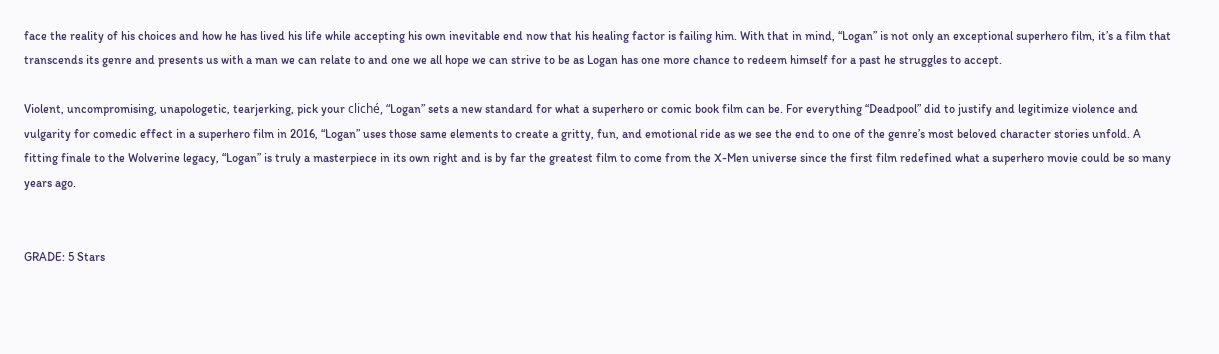face the reality of his choices and how he has lived his life while accepting his own inevitable end now that his healing factor is failing him. With that in mind, “Logan” is not only an exceptional superhero film, it’s a film that transcends its genre and presents us with a man we can relate to and one we all hope we can strive to be as Logan has one more chance to redeem himself for a past he struggles to accept.

Violent, uncompromising, unapologetic, tearjerking, pick your cliché, “Logan” sets a new standard for what a superhero or comic book film can be. For everything “Deadpool” did to justify and legitimize violence and vulgarity for comedic effect in a superhero film in 2016, “Logan” uses those same elements to create a gritty, fun, and emotional ride as we see the end to one of the genre’s most beloved character stories unfold. A fitting finale to the Wolverine legacy, “Logan” is truly a masterpiece in its own right and is by far the greatest film to come from the X-Men universe since the first film redefined what a superhero movie could be so many years ago.


GRADE: 5 Stars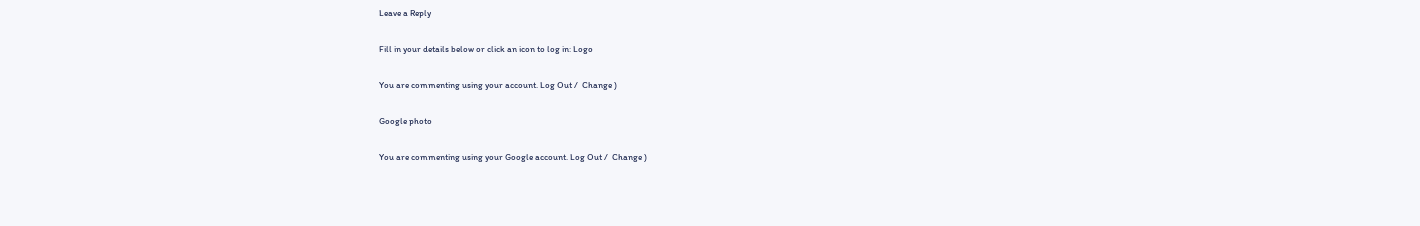Leave a Reply

Fill in your details below or click an icon to log in: Logo

You are commenting using your account. Log Out /  Change )

Google photo

You are commenting using your Google account. Log Out /  Change )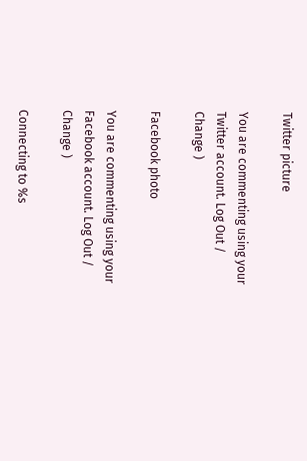Twitter picture

You are commenting using your Twitter account. Log Out /  Change )

Facebook photo

You are commenting using your Facebook account. Log Out /  Change )

Connecting to %s